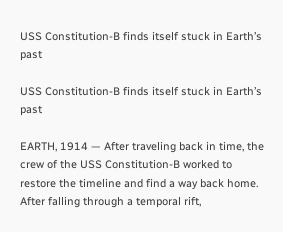USS Constitution-B finds itself stuck in Earth’s past

USS Constitution-B finds itself stuck in Earth’s past

EARTH, 1914 — After traveling back in time, the crew of the USS Constitution-B worked to restore the timeline and find a way back home.
After falling through a temporal rift,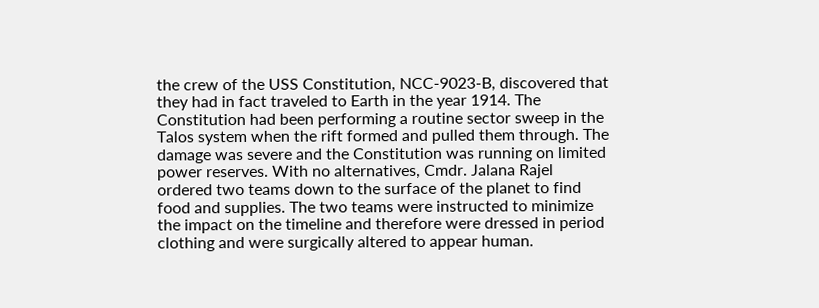the crew of the USS Constitution, NCC-9023-B, discovered that they had in fact traveled to Earth in the year 1914. The Constitution had been performing a routine sector sweep in the Talos system when the rift formed and pulled them through. The damage was severe and the Constitution was running on limited power reserves. With no alternatives, Cmdr. Jalana Rajel ordered two teams down to the surface of the planet to find food and supplies. The two teams were instructed to minimize the impact on the timeline and therefore were dressed in period clothing and were surgically altered to appear human.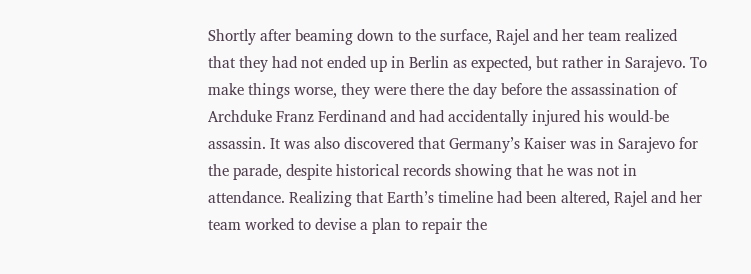Shortly after beaming down to the surface, Rajel and her team realized that they had not ended up in Berlin as expected, but rather in Sarajevo. To make things worse, they were there the day before the assassination of Archduke Franz Ferdinand and had accidentally injured his would-be assassin. It was also discovered that Germany’s Kaiser was in Sarajevo for the parade, despite historical records showing that he was not in attendance. Realizing that Earth’s timeline had been altered, Rajel and her team worked to devise a plan to repair the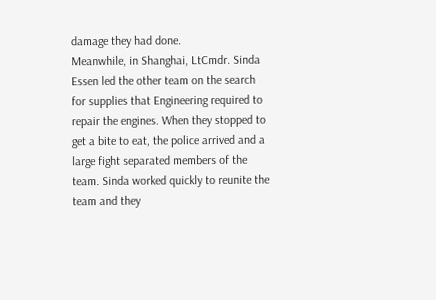damage they had done.
Meanwhile, in Shanghai, LtCmdr. Sinda Essen led the other team on the search for supplies that Engineering required to repair the engines. When they stopped to get a bite to eat, the police arrived and a large fight separated members of the team. Sinda worked quickly to reunite the team and they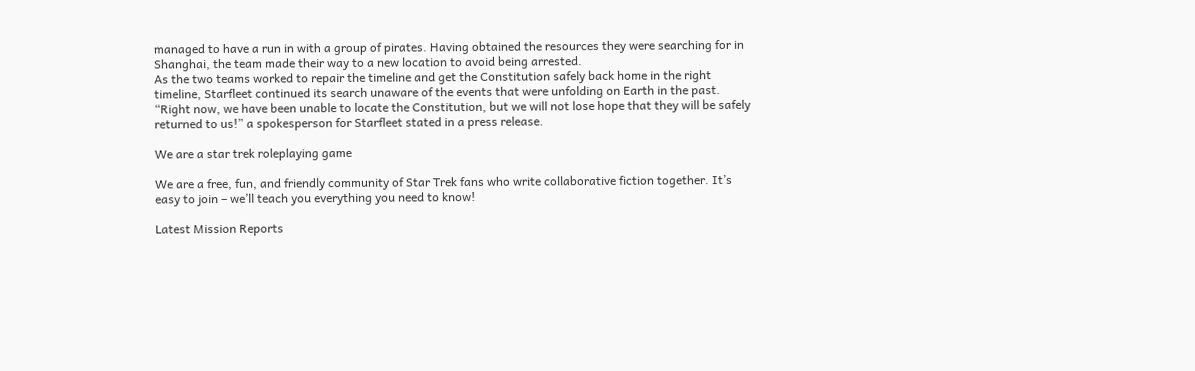managed to have a run in with a group of pirates. Having obtained the resources they were searching for in Shanghai, the team made their way to a new location to avoid being arrested.
As the two teams worked to repair the timeline and get the Constitution safely back home in the right timeline, Starfleet continued its search unaware of the events that were unfolding on Earth in the past.
“Right now, we have been unable to locate the Constitution, but we will not lose hope that they will be safely returned to us!” a spokesperson for Starfleet stated in a press release.

We are a star trek roleplaying game

We are a free, fun, and friendly community of Star Trek fans who write collaborative fiction together. It’s easy to join – we’ll teach you everything you need to know!

Latest Mission Reports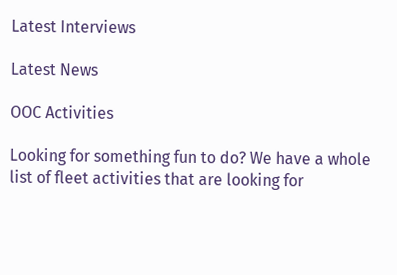Latest Interviews

Latest News

OOC Activities

Looking for something fun to do? We have a whole list of fleet activities that are looking for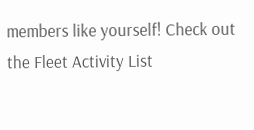members like yourself! Check out the Fleet Activity List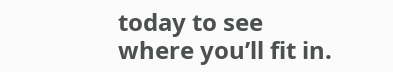today to see where you’ll fit in.